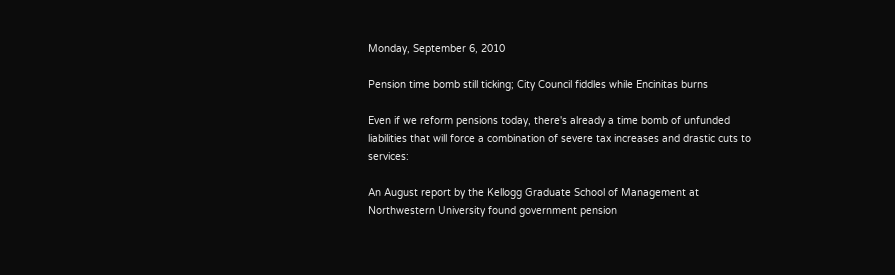Monday, September 6, 2010

Pension time bomb still ticking; City Council fiddles while Encinitas burns

Even if we reform pensions today, there's already a time bomb of unfunded liabilities that will force a combination of severe tax increases and drastic cuts to services:

An August report by the Kellogg Graduate School of Management at Northwestern University found government pension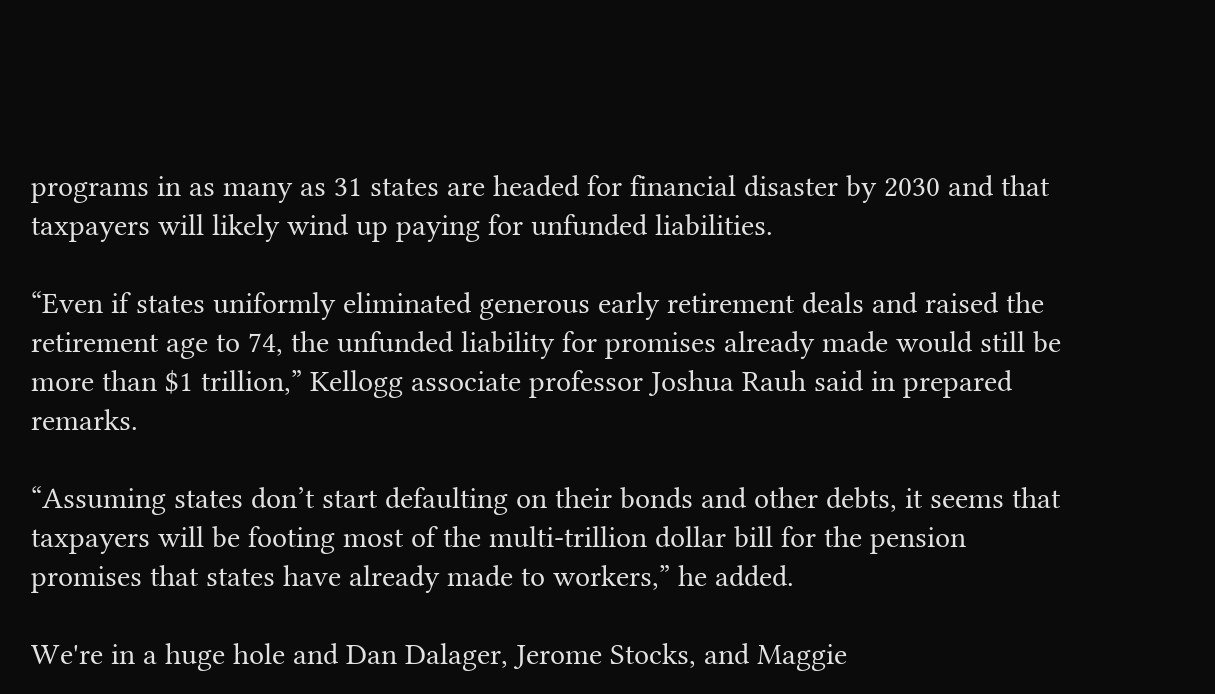programs in as many as 31 states are headed for financial disaster by 2030 and that taxpayers will likely wind up paying for unfunded liabilities.

“Even if states uniformly eliminated generous early retirement deals and raised the retirement age to 74, the unfunded liability for promises already made would still be more than $1 trillion,” Kellogg associate professor Joshua Rauh said in prepared remarks.

“Assuming states don’t start defaulting on their bonds and other debts, it seems that taxpayers will be footing most of the multi-trillion dollar bill for the pension promises that states have already made to workers,” he added.

We're in a huge hole and Dan Dalager, Jerome Stocks, and Maggie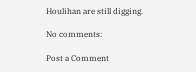Houlihan are still digging.

No comments:

Post a Comment